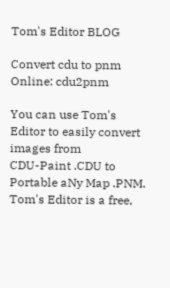Tom's Editor BLOG

Convert cdu to pnm Online: cdu2pnm

You can use Tom's Editor to easily convert images from
CDU-Paint .CDU to Portable aNy Map .PNM.
Tom's Editor is a free,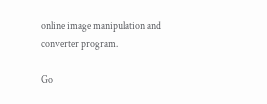online image manipulation and converter program.

Go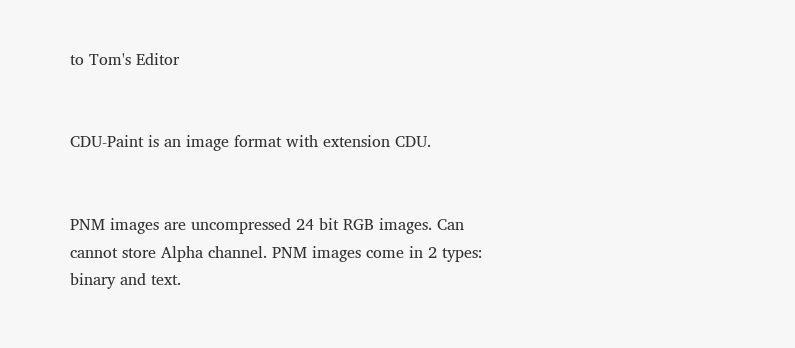to Tom's Editor


CDU-Paint is an image format with extension CDU.


PNM images are uncompressed 24 bit RGB images. Can cannot store Alpha channel. PNM images come in 2 types: binary and text.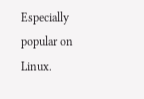Especially popular on Linux.